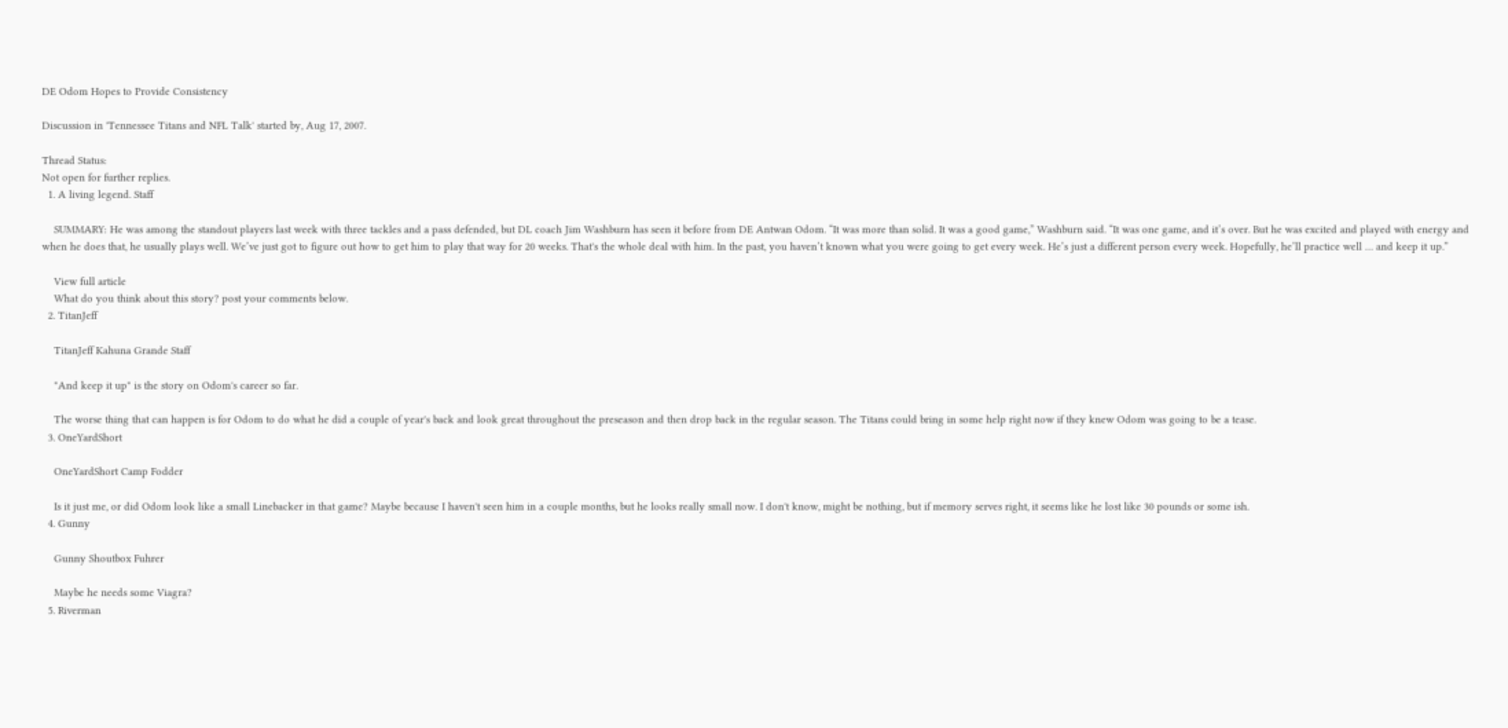DE Odom Hopes to Provide Consistency

Discussion in 'Tennessee Titans and NFL Talk' started by, Aug 17, 2007.

Thread Status:
Not open for further replies.
  1. A living legend. Staff

    SUMMARY: He was among the standout players last week with three tackles and a pass defended, but DL coach Jim Washburn has seen it before from DE Antwan Odom. “It was more than solid. It was a good game,” Washburn said. “It was one game, and it’s over. But he was excited and played with energy and when he does that, he usually plays well. We’ve just got to figure out how to get him to play that way for 20 weeks. That's the whole deal with him. In the past, you haven’t known what you were going to get every week. He’s just a different person every week. Hopefully, he’ll practice well … and keep it up.”

    View full article
    What do you think about this story? post your comments below.
  2. TitanJeff

    TitanJeff Kahuna Grande Staff

    "And keep it up" is the story on Odom's career so far.

    The worse thing that can happen is for Odom to do what he did a couple of year's back and look great throughout the preseason and then drop back in the regular season. The Titans could bring in some help right now if they knew Odom was going to be a tease.
  3. OneYardShort

    OneYardShort Camp Fodder

    Is it just me, or did Odom look like a small Linebacker in that game? Maybe because I haven't seen him in a couple months, but he looks really small now. I don't know, might be nothing, but if memory serves right, it seems like he lost like 30 pounds or some ish.
  4. Gunny

    Gunny Shoutbox Fuhrer

    Maybe he needs some Viagra?
  5. Riverman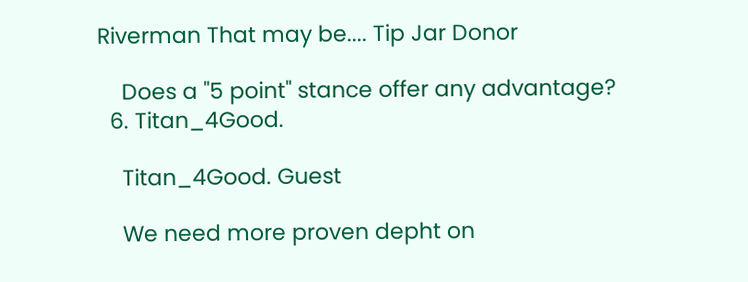Riverman That may be.... Tip Jar Donor

    Does a "5 point" stance offer any advantage?
  6. Titan_4Good.

    Titan_4Good. Guest

    We need more proven depht on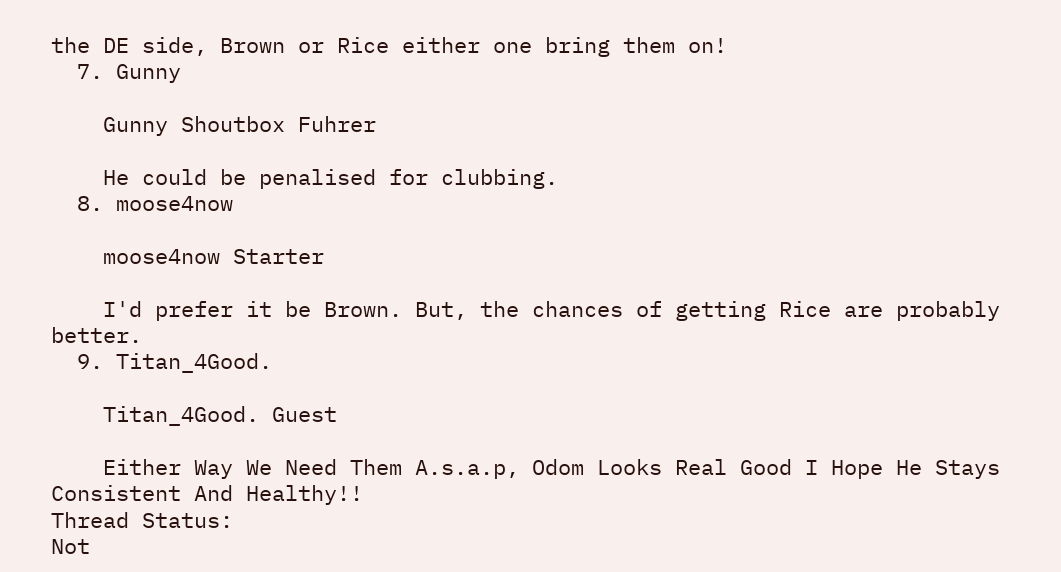the DE side, Brown or Rice either one bring them on!
  7. Gunny

    Gunny Shoutbox Fuhrer

    He could be penalised for clubbing.
  8. moose4now

    moose4now Starter

    I'd prefer it be Brown. But, the chances of getting Rice are probably better.
  9. Titan_4Good.

    Titan_4Good. Guest

    Either Way We Need Them A.s.a.p, Odom Looks Real Good I Hope He Stays Consistent And Healthy!!
Thread Status:
Not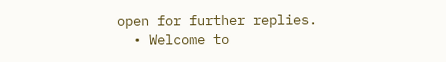open for further replies.
  • Welcome to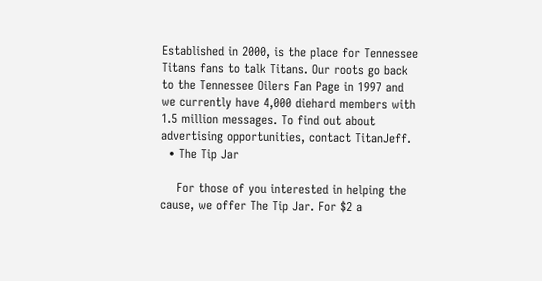Established in 2000, is the place for Tennessee Titans fans to talk Titans. Our roots go back to the Tennessee Oilers Fan Page in 1997 and we currently have 4,000 diehard members with 1.5 million messages. To find out about advertising opportunities, contact TitanJeff.
  • The Tip Jar

    For those of you interested in helping the cause, we offer The Tip Jar. For $2 a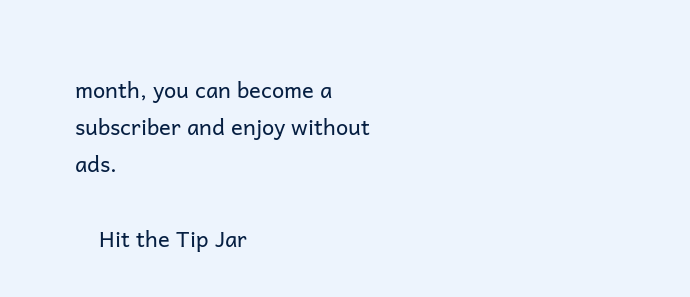month, you can become a subscriber and enjoy without ads.

    Hit the Tip Jar